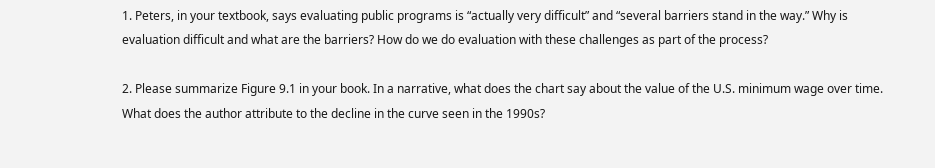1. Peters, in your textbook, says evaluating public programs is “actually very difficult” and “several barriers stand in the way.” Why is evaluation difficult and what are the barriers? How do we do evaluation with these challenges as part of the process?

2. Please summarize Figure 9.1 in your book. In a narrative, what does the chart say about the value of the U.S. minimum wage over time. What does the author attribute to the decline in the curve seen in the 1990s?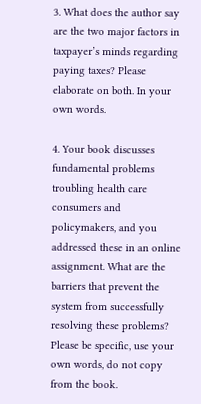3. What does the author say are the two major factors in taxpayer’s minds regarding paying taxes? Please elaborate on both. In your own words.

4. Your book discusses fundamental problems troubling health care consumers and policymakers, and you addressed these in an online assignment. What are the barriers that prevent the system from successfully resolving these problems? Please be specific, use your own words, do not copy from the book.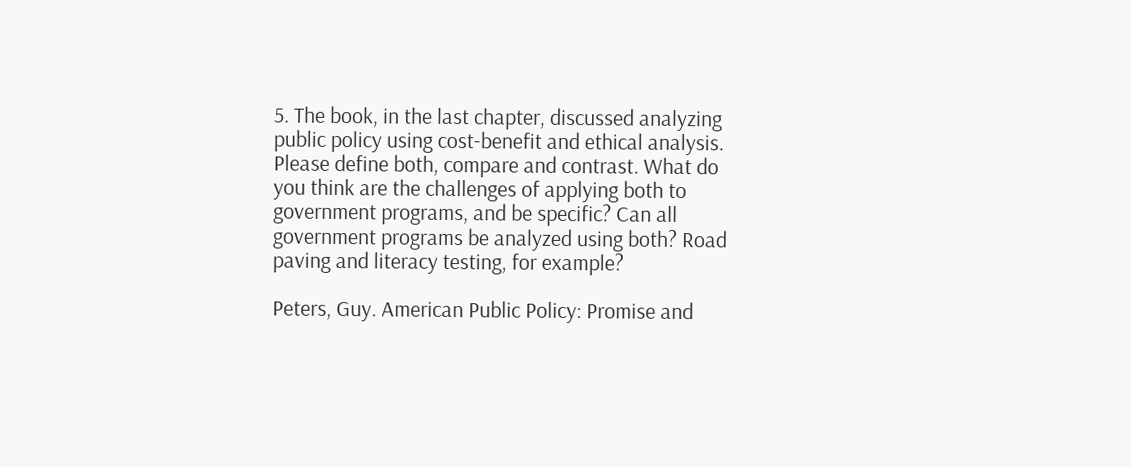5. The book, in the last chapter, discussed analyzing public policy using cost-benefit and ethical analysis. Please define both, compare and contrast. What do you think are the challenges of applying both to government programs, and be specific? Can all government programs be analyzed using both? Road paving and literacy testing, for example?

Peters, Guy. American Public Policy: Promise and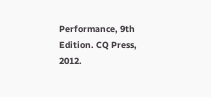Performance, 9th Edition. CQ Press, 2012.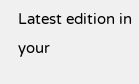Latest edition in your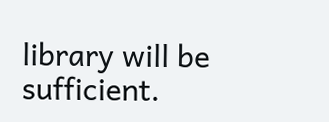library will be sufficient.